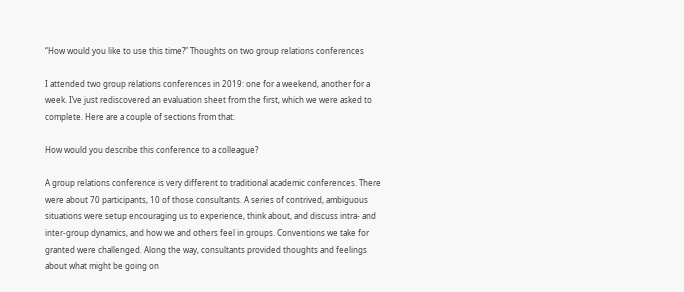“How would you like to use this time?” Thoughts on two group relations conferences

I attended two group relations conferences in 2019: one for a weekend, another for a week. I’ve just rediscovered an evaluation sheet from the first, which we were asked to complete. Here are a couple of sections from that:

How would you describe this conference to a colleague?

A group relations conference is very different to traditional academic conferences. There were about 70 participants, 10 of those consultants. A series of contrived, ambiguous situations were setup encouraging us to experience, think about, and discuss intra- and inter-group dynamics, and how we and others feel in groups. Conventions we take for granted were challenged. Along the way, consultants provided thoughts and feelings about what might be going on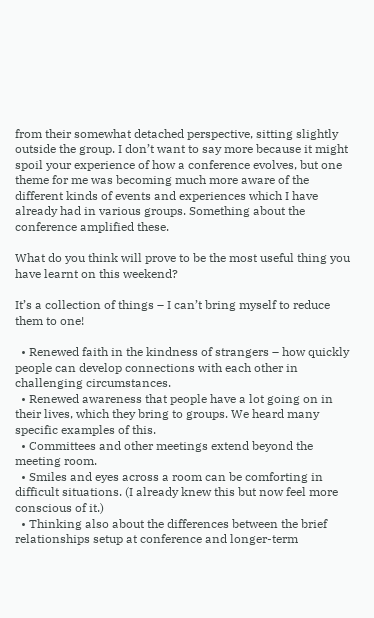from their somewhat detached perspective, sitting slightly outside the group. I don’t want to say more because it might spoil your experience of how a conference evolves, but one theme for me was becoming much more aware of the different kinds of events and experiences which I have already had in various groups. Something about the conference amplified these.

What do you think will prove to be the most useful thing you have learnt on this weekend?

It’s a collection of things – I can’t bring myself to reduce them to one!

  • Renewed faith in the kindness of strangers – how quickly people can develop connections with each other in challenging circumstances.
  • Renewed awareness that people have a lot going on in their lives, which they bring to groups. We heard many specific examples of this.
  • Committees and other meetings extend beyond the meeting room.
  • Smiles and eyes across a room can be comforting in difficult situations. (I already knew this but now feel more conscious of it.)
  • Thinking also about the differences between the brief relationships setup at conference and longer-term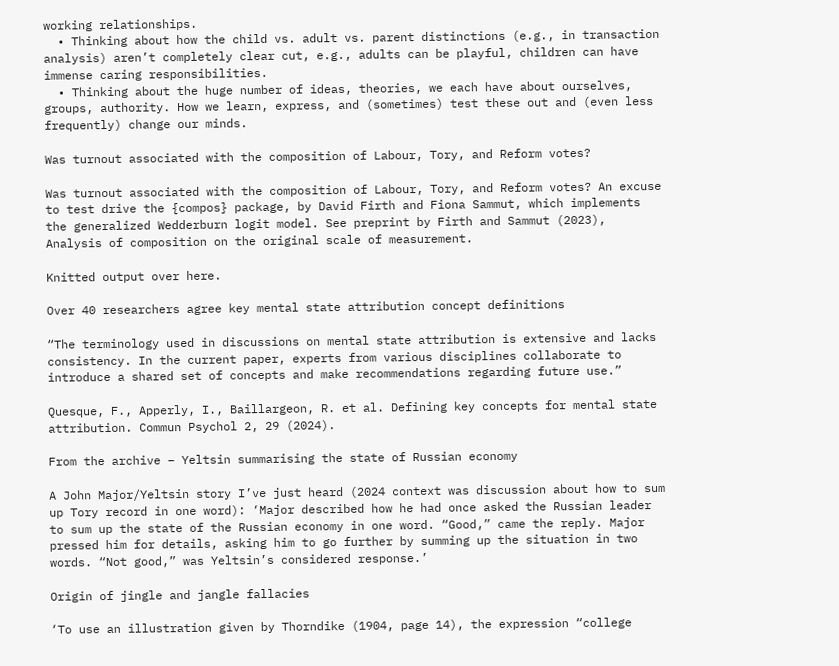working relationships.
  • Thinking about how the child vs. adult vs. parent distinctions (e.g., in transaction analysis) aren’t completely clear cut, e.g., adults can be playful, children can have immense caring responsibilities.
  • Thinking about the huge number of ideas, theories, we each have about ourselves, groups, authority. How we learn, express, and (sometimes) test these out and (even less frequently) change our minds.

Was turnout associated with the composition of Labour, Tory, and Reform votes?

Was turnout associated with the composition of Labour, Tory, and Reform votes? An excuse to test drive the {compos} package, by David Firth and Fiona Sammut, which implements the generalized Wedderburn logit model. See preprint by Firth and Sammut (2023), Analysis of composition on the original scale of measurement.

Knitted output over here.

Over 40 researchers agree key mental state attribution concept definitions

“The terminology used in discussions on mental state attribution is extensive and lacks consistency. In the current paper, experts from various disciplines collaborate to introduce a shared set of concepts and make recommendations regarding future use.”

Quesque, F., Apperly, I., Baillargeon, R. et al. Defining key concepts for mental state attribution. Commun Psychol 2, 29 (2024).

From the archive – Yeltsin summarising the state of Russian economy

A John Major/Yeltsin story I’ve just heard (2024 context was discussion about how to sum up Tory record in one word): ‘Major described how he had once asked the Russian leader to sum up the state of the Russian economy in one word. “Good,” came the reply. Major pressed him for details, asking him to go further by summing up the situation in two words. “Not good,” was Yeltsin’s considered response.’

Origin of jingle and jangle fallacies

‘To use an illustration given by Thorndike (1904, page 14), the expression “college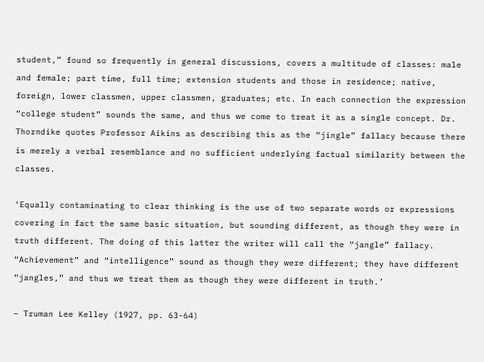student,” found so frequently in general discussions, covers a multitude of classes: male and female; part time, full time; extension students and those in residence; native, foreign, lower classmen, upper classmen, graduates; etc. In each connection the expression “college student” sounds the same, and thus we come to treat it as a single concept. Dr. Thorndike quotes Professor Aikins as describing this as the “jingle” fallacy because there is merely a verbal resemblance and no sufficient underlying factual similarity between the classes.

‘Equally contaminating to clear thinking is the use of two separate words or expressions covering in fact the same basic situation, but sounding different, as though they were in truth different. The doing of this latter the writer will call the “jangle” fallacy. “Achievement” and “intelligence” sound as though they were different; they have different “jangles,” and thus we treat them as though they were different in truth.’

– Truman Lee Kelley (1927, pp. 63-64)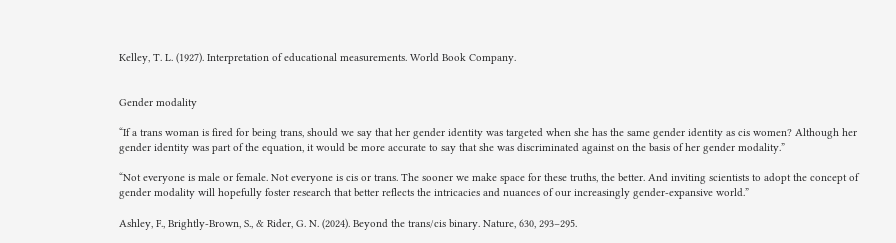Kelley, T. L. (1927). Interpretation of educational measurements. World Book Company.


Gender modality

“If a trans woman is fired for being trans, should we say that her gender identity was targeted when she has the same gender identity as cis women? Although her gender identity was part of the equation, it would be more accurate to say that she was discriminated against on the basis of her gender modality.”

“Not everyone is male or female. Not everyone is cis or trans. The sooner we make space for these truths, the better. And inviting scientists to adopt the concept of gender modality will hopefully foster research that better reflects the intricacies and nuances of our increasingly gender-expansive world.”

Ashley, F., Brightly-Brown, S., & Rider, G. N. (2024). Beyond the trans/cis binary. Nature, 630, 293–295.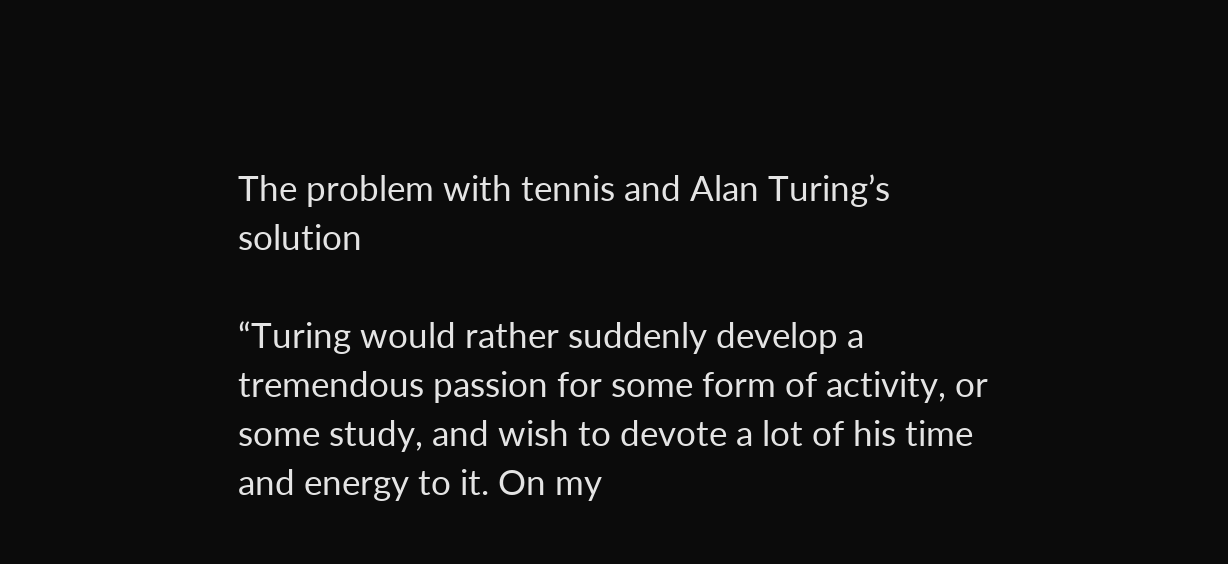The problem with tennis and Alan Turing’s solution

“Turing would rather suddenly develop a tremendous passion for some form of activity, or some study, and wish to devote a lot of his time and energy to it. On my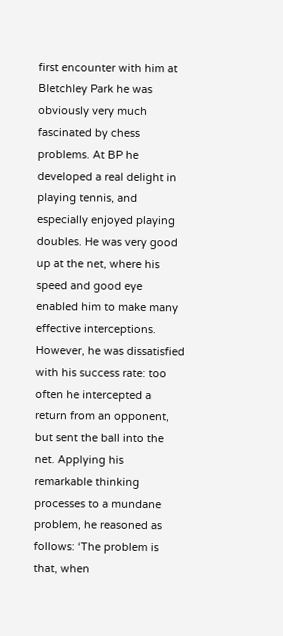first encounter with him at Bletchley Park he was obviously very much fascinated by chess problems. At BP he developed a real delight in playing tennis, and especially enjoyed playing doubles. He was very good up at the net, where his speed and good eye enabled him to make many effective interceptions. However, he was dissatisfied with his success rate: too often he intercepted a return from an opponent, but sent the ball into the net. Applying his remarkable thinking processes to a mundane problem, he reasoned as follows: ‘The problem is that, when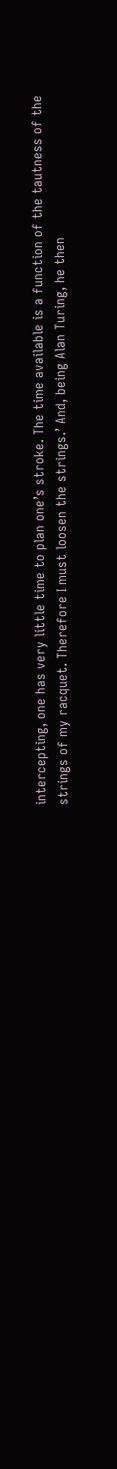intercepting, one has very little time to plan one’s stroke. The time available is a function of the tautness of the strings of my racquet. Therefore I must loosen the strings.’ And, being Alan Turing, he then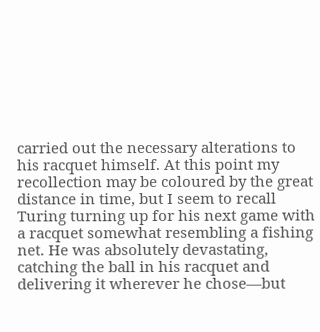carried out the necessary alterations to his racquet himself. At this point my recollection may be coloured by the great distance in time, but I seem to recall Turing turning up for his next game with a racquet somewhat resembling a fishing net. He was absolutely devastating, catching the ball in his racquet and delivering it wherever he chose—but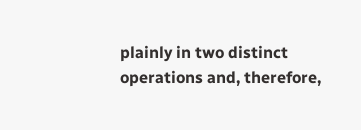plainly in two distinct operations and, therefore,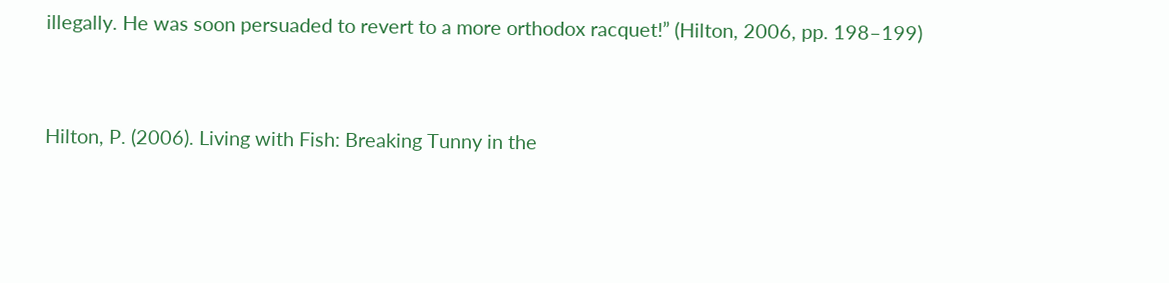illegally. He was soon persuaded to revert to a more orthodox racquet!” (Hilton, 2006, pp. 198–199)


Hilton, P. (2006). Living with Fish: Breaking Tunny in the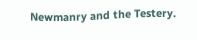Newmanry and the Testery.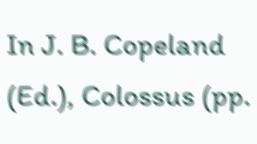In J. B. Copeland (Ed.), Colossus (pp.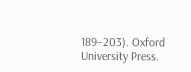189–203). Oxford University Press.